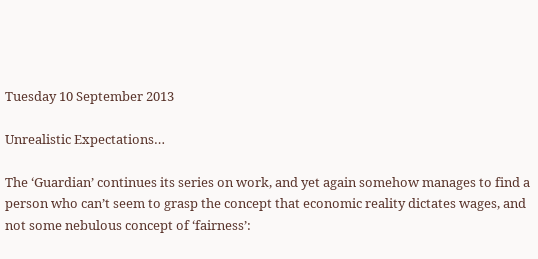Tuesday 10 September 2013

Unrealistic Expectations…

The ‘Guardian’ continues its series on work, and yet again somehow manages to find a person who can’t seem to grasp the concept that economic reality dictates wages, and not some nebulous concept of ‘fairness’: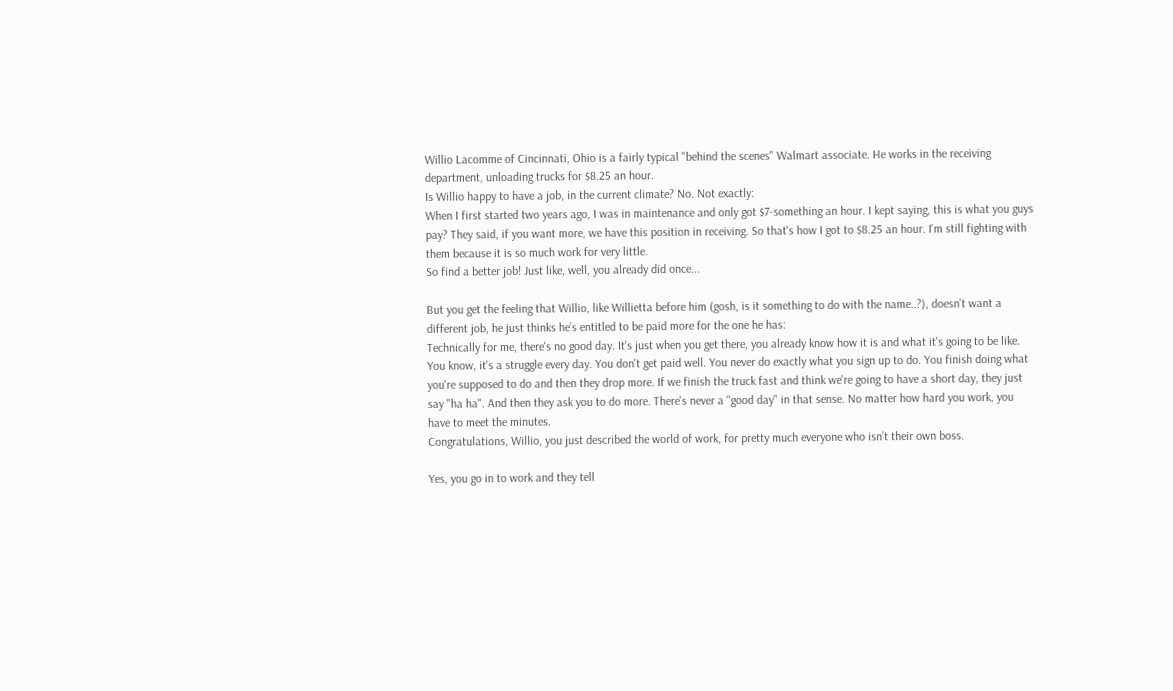Willio Lacomme of Cincinnati, Ohio is a fairly typical "behind the scenes" Walmart associate. He works in the receiving department, unloading trucks for $8.25 an hour.
Is Willio happy to have a job, in the current climate? No. Not exactly:
When I first started two years ago, I was in maintenance and only got $7-something an hour. I kept saying, this is what you guys pay? They said, if you want more, we have this position in receiving. So that's how I got to $8.25 an hour. I'm still fighting with them because it is so much work for very little.
So find a better job! Just like, well, you already did once...

But you get the feeling that Willio, like Willietta before him (gosh, is it something to do with the name..?), doesn’t want a different job, he just thinks he’s entitled to be paid more for the one he has:
Technically for me, there's no good day. It's just when you get there, you already know how it is and what it's going to be like. You know, it's a struggle every day. You don't get paid well. You never do exactly what you sign up to do. You finish doing what you're supposed to do and then they drop more. If we finish the truck fast and think we're going to have a short day, they just say "ha ha". And then they ask you to do more. There's never a "good day" in that sense. No matter how hard you work, you have to meet the minutes.
Congratulations, Willio, you just described the world of work, for pretty much everyone who isn’t their own boss.

Yes, you go in to work and they tell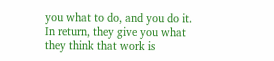you what to do, and you do it. In return, they give you what they think that work is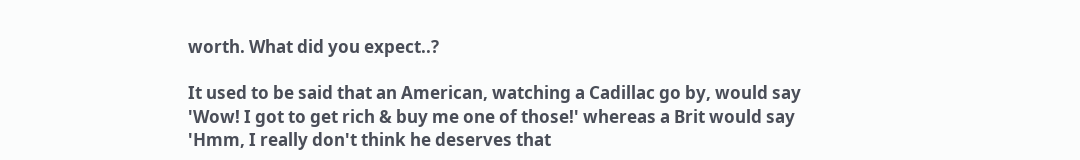worth. What did you expect..?

It used to be said that an American, watching a Cadillac go by, would say 'Wow! I got to get rich & buy me one of those!' whereas a Brit would say 'Hmm, I really don't think he deserves that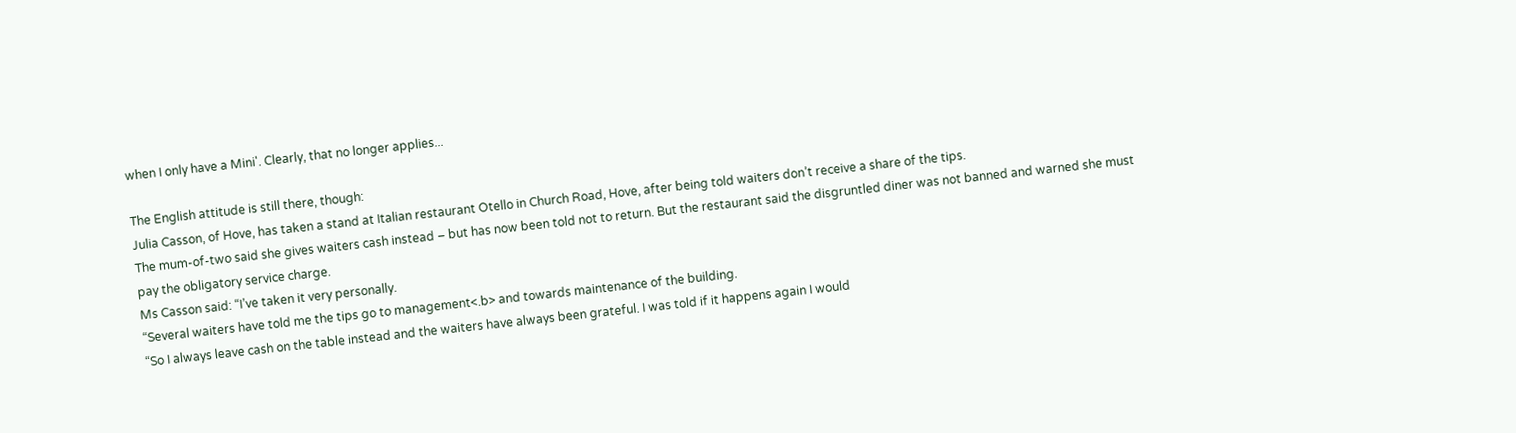when I only have a Mini'. Clearly, that no longer applies...

The English attitude is still there, though:
Julia Casson, of Hove, has taken a stand at Italian restaurant Otello in Church Road, Hove, after being told waiters don’t receive a share of the tips.
The mum-of-two said she gives waiters cash instead – but has now been told not to return. But the restaurant said the disgruntled diner was not banned and warned she must pay the obligatory service charge.
Ms Casson said: “I’ve taken it very personally.
“Several waiters have told me the tips go to management<.b> and towards maintenance of the building.
“So I always leave cash on the table instead and the waiters have always been grateful. I was told if it happens again I would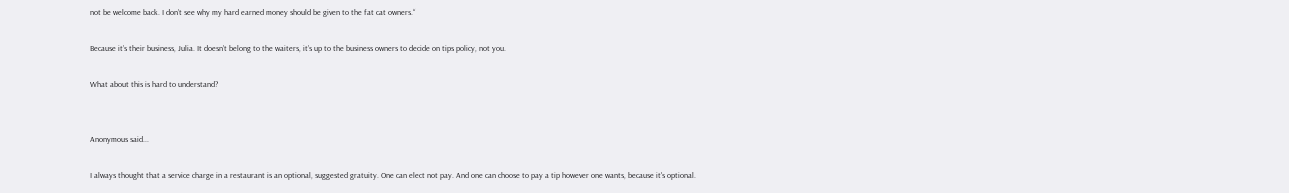not be welcome back. I don’t see why my hard earned money should be given to the fat cat owners.“

Because it’s their business, Julia. It doesn’t belong to the waiters, it’s up to the business owners to decide on tips policy, not you.

What about this is hard to understand?


Anonymous said...

I always thought that a service charge in a restaurant is an optional, suggested gratuity. One can elect not pay. And one can choose to pay a tip however one wants, because it's optional.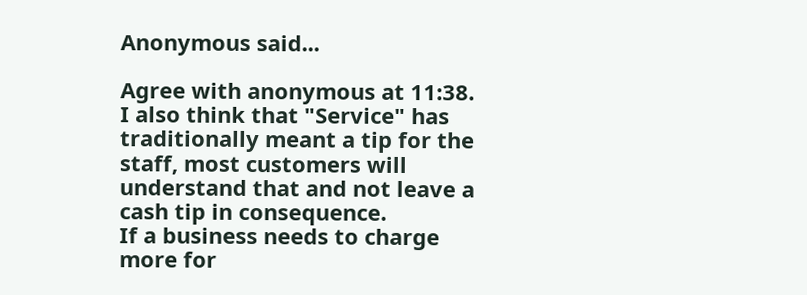Anonymous said...

Agree with anonymous at 11:38.
I also think that "Service" has traditionally meant a tip for the staff, most customers will understand that and not leave a cash tip in consequence.
If a business needs to charge more for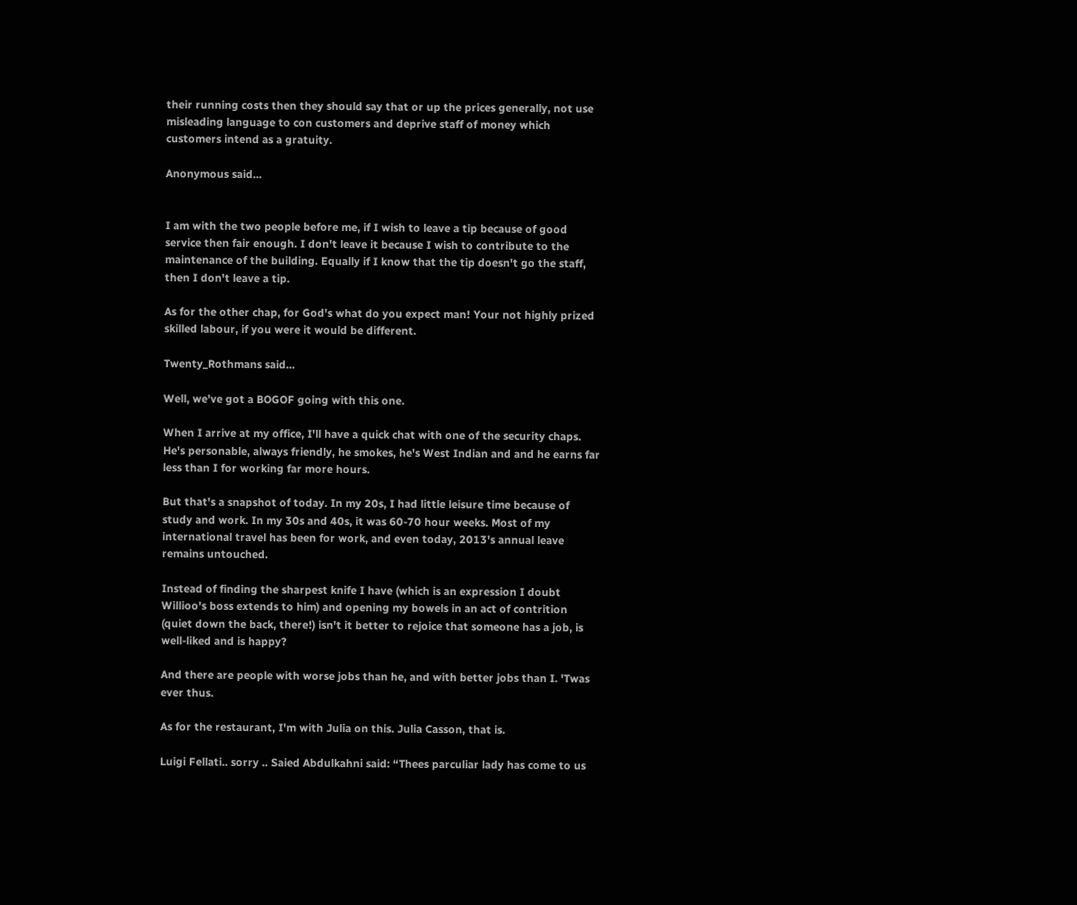their running costs then they should say that or up the prices generally, not use misleading language to con customers and deprive staff of money which customers intend as a gratuity.

Anonymous said...


I am with the two people before me, if I wish to leave a tip because of good service then fair enough. I don't leave it because I wish to contribute to the maintenance of the building. Equally if I know that the tip doesn't go the staff, then I don't leave a tip.

As for the other chap, for God's what do you expect man! Your not highly prized skilled labour, if you were it would be different.

Twenty_Rothmans said...

Well, we've got a BOGOF going with this one.

When I arrive at my office, I'll have a quick chat with one of the security chaps. He's personable, always friendly, he smokes, he's West Indian and and he earns far less than I for working far more hours.

But that's a snapshot of today. In my 20s, I had little leisure time because of study and work. In my 30s and 40s, it was 60-70 hour weeks. Most of my international travel has been for work, and even today, 2013's annual leave remains untouched.

Instead of finding the sharpest knife I have (which is an expression I doubt Willioo's boss extends to him) and opening my bowels in an act of contrition (quiet down the back, there!) isn't it better to rejoice that someone has a job, is well-liked and is happy?

And there are people with worse jobs than he, and with better jobs than I. 'Twas ever thus.

As for the restaurant, I'm with Julia on this. Julia Casson, that is.

Luigi Fellati.. sorry .. Saied Abdulkahni said: “Thees parculiar lady has come to us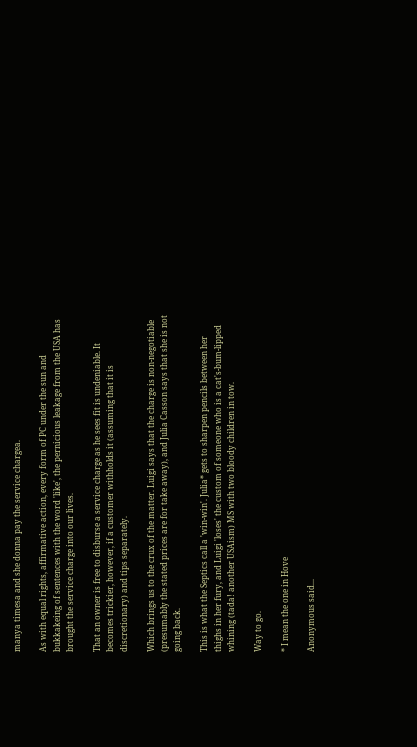manya timesa and she donna pay the service chargea.

As with equal rights, affirmative action, every form of PC under the sun and bukkakeing of sentences with the word 'like', the pernicious leakage from the USA has brought the service charge into our lives.

That an owner is free to disburse a service charge as he sees fit is undeniable. It becomes trickier, however, if a customer withholds it (assuming that it is discretionary) and tips separately.

Which brings us to the crux of the matter. Luigi says that the charge is non-negotiable (presumably the stated prices are for take away), and Julia Casson says that she is not going back.

This is what the Septics call a 'win-win'. Julia* gets to sharpen pencils between her thighs in her fury, and Luigi 'loses' the custom of someone who is a cat's-bum-lipped whining (tada! another USAism) MS with two bloody children in tow.

Way to go.

* I mean the one in Hove

Anonymous said...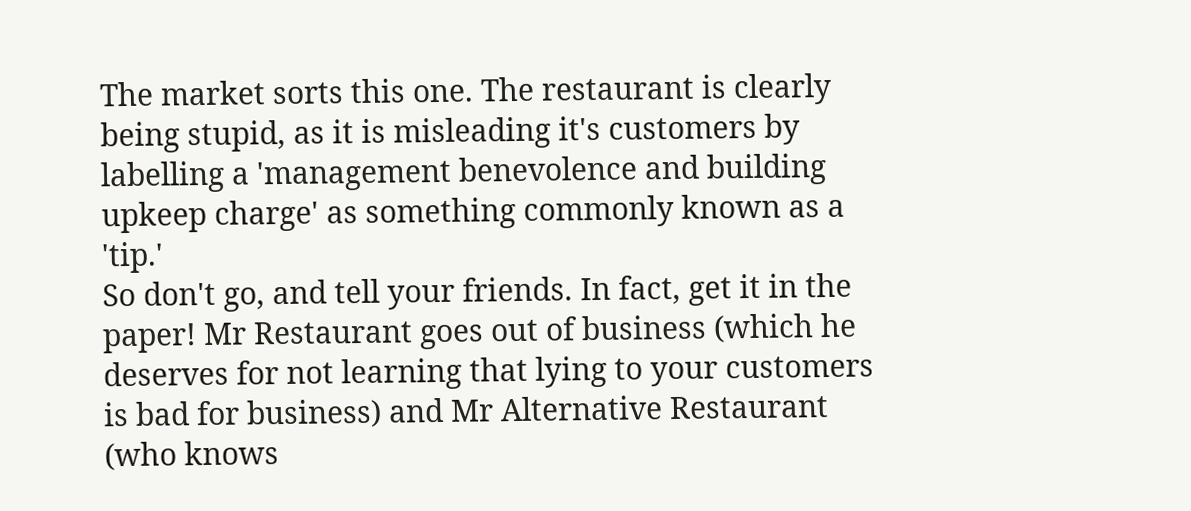The market sorts this one. The restaurant is clearly being stupid, as it is misleading it's customers by labelling a 'management benevolence and building upkeep charge' as something commonly known as a 'tip.'
So don't go, and tell your friends. In fact, get it in the paper! Mr Restaurant goes out of business (which he deserves for not learning that lying to your customers is bad for business) and Mr Alternative Restaurant (who knows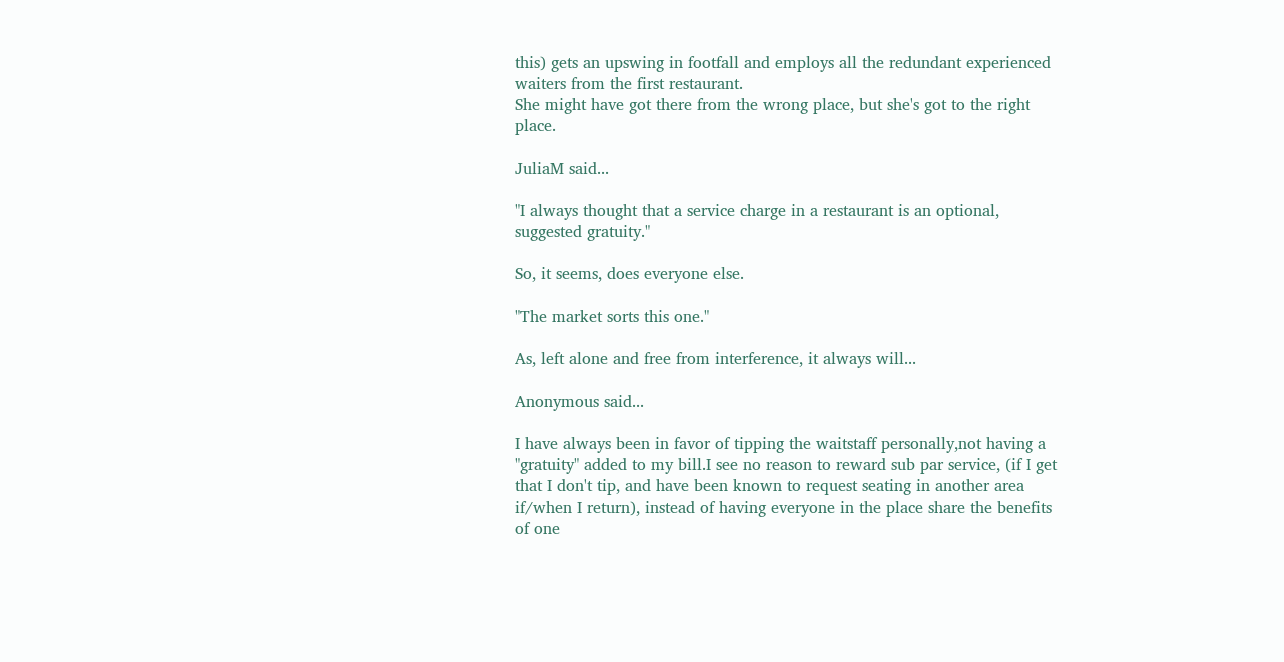this) gets an upswing in footfall and employs all the redundant experienced waiters from the first restaurant.
She might have got there from the wrong place, but she's got to the right place.

JuliaM said...

"I always thought that a service charge in a restaurant is an optional, suggested gratuity."

So, it seems, does everyone else.

"The market sorts this one."

As, left alone and free from interference, it always will...

Anonymous said...

I have always been in favor of tipping the waitstaff personally,not having a "gratuity" added to my bill.I see no reason to reward sub par service, (if I get that I don't tip, and have been known to request seating in another area if/when I return), instead of having everyone in the place share the benefits of one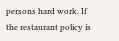persons hard work. If the restaurant policy is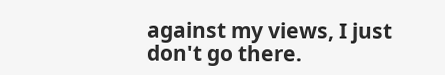against my views, I just don't go there.